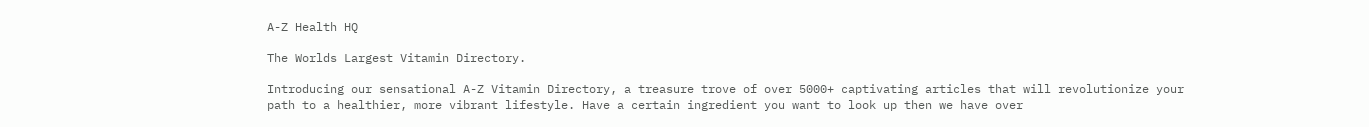A-Z Health HQ

The Worlds Largest Vitamin Directory.

Introducing our sensational A-Z Vitamin Directory, a treasure trove of over 5000+ captivating articles that will revolutionize your path to a healthier, more vibrant lifestyle. Have a certain ingredient you want to look up then we have over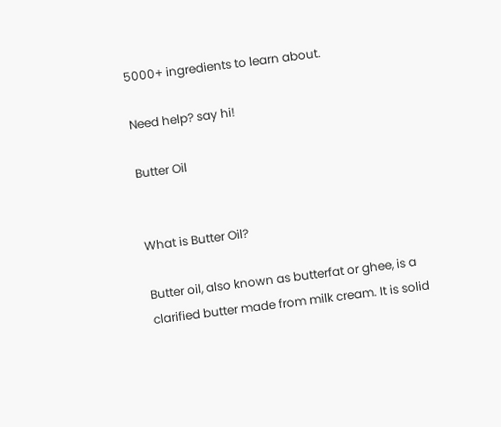5000+ ingredients to learn about.

Need help? say hi!

Butter Oil


What is Butter Oil?

Butter oil, also known as butterfat or ghee, is a clarified butter made from milk cream. It is solid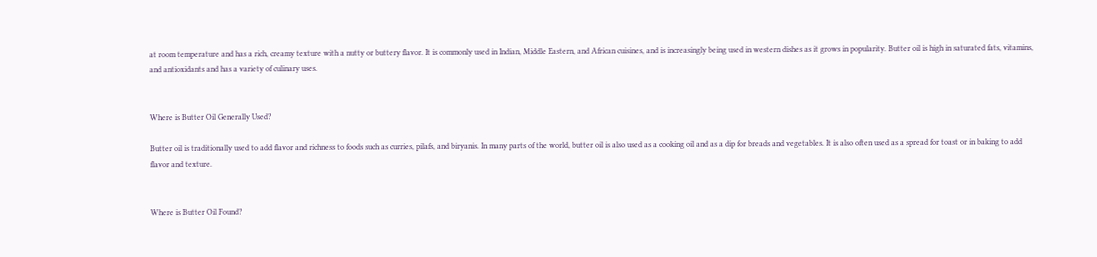at room temperature and has a rich, creamy texture with a nutty or buttery flavor. It is commonly used in Indian, Middle Eastern, and African cuisines, and is increasingly being used in western dishes as it grows in popularity. Butter oil is high in saturated fats, vitamins, and antioxidants and has a variety of culinary uses.


Where is Butter Oil Generally Used?

Butter oil is traditionally used to add flavor and richness to foods such as curries, pilafs, and biryanis. In many parts of the world, butter oil is also used as a cooking oil and as a dip for breads and vegetables. It is also often used as a spread for toast or in baking to add flavor and texture.


Where is Butter Oil Found?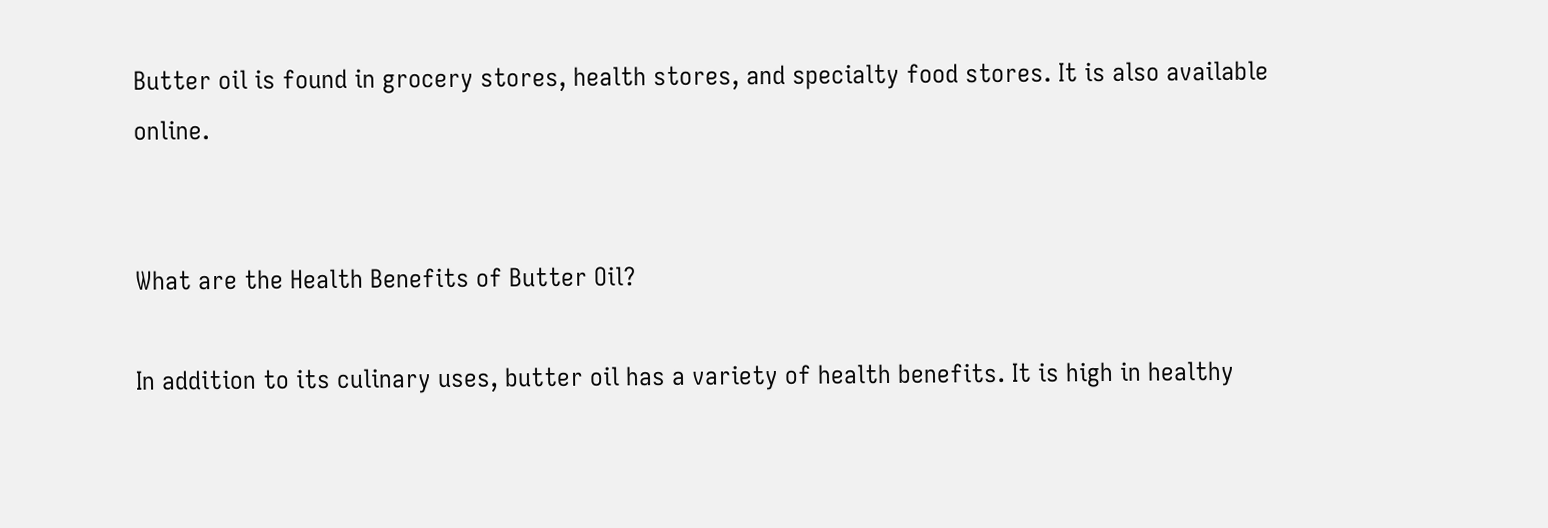Butter oil is found in grocery stores, health stores, and specialty food stores. It is also available online.


What are the Health Benefits of Butter Oil?

In addition to its culinary uses, butter oil has a variety of health benefits. It is high in healthy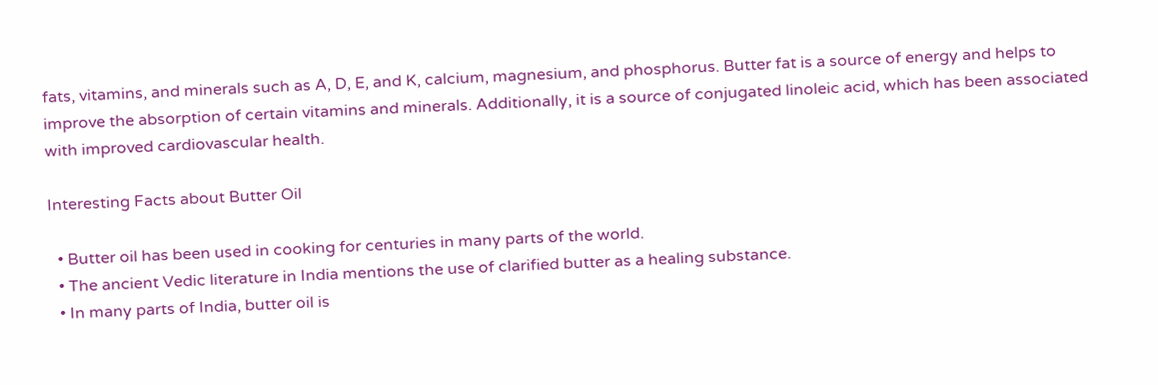fats, vitamins, and minerals such as A, D, E, and K, calcium, magnesium, and phosphorus. Butter fat is a source of energy and helps to improve the absorption of certain vitamins and minerals. Additionally, it is a source of conjugated linoleic acid, which has been associated with improved cardiovascular health.

Interesting Facts about Butter Oil

  • Butter oil has been used in cooking for centuries in many parts of the world.
  • The ancient Vedic literature in India mentions the use of clarified butter as a healing substance.
  • In many parts of India, butter oil is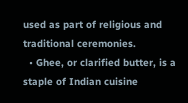used as part of religious and traditional ceremonies.
  • Ghee, or clarified butter, is a staple of Indian cuisine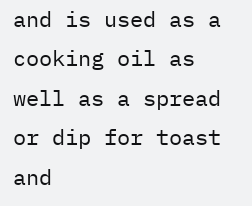and is used as a cooking oil as well as a spread or dip for toast and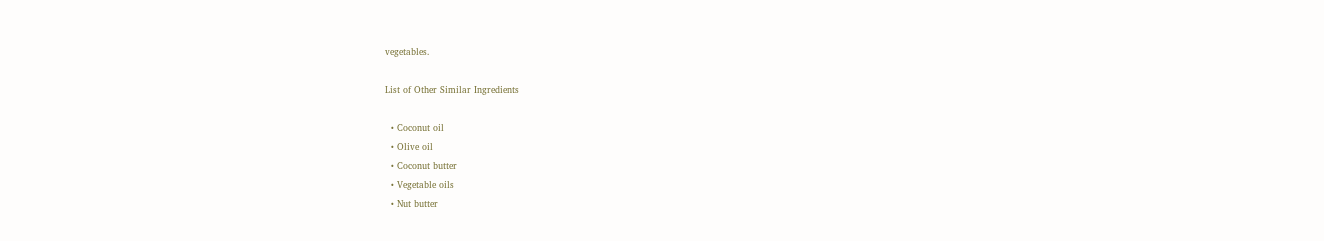vegetables.

List of Other Similar Ingredients

  • Coconut oil
  • Olive oil
  • Coconut butter
  • Vegetable oils
  • Nut butter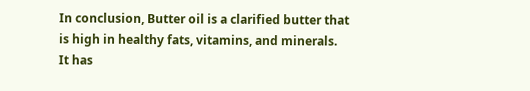In conclusion, Butter oil is a clarified butter that is high in healthy fats, vitamins, and minerals. It has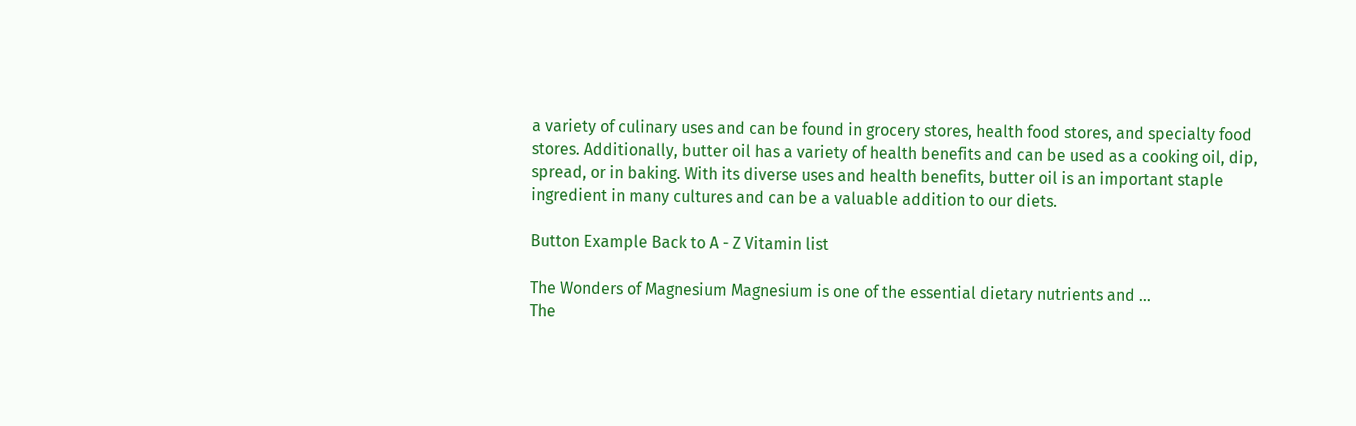a variety of culinary uses and can be found in grocery stores, health food stores, and specialty food stores. Additionally, butter oil has a variety of health benefits and can be used as a cooking oil, dip, spread, or in baking. With its diverse uses and health benefits, butter oil is an important staple ingredient in many cultures and can be a valuable addition to our diets.

Button Example Back to A - Z Vitamin list

The Wonders of Magnesium Magnesium is one of the essential dietary nutrients and ...
The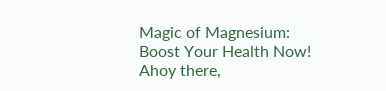Magic of Magnesium: Boost Your Health Now! Ahoy there,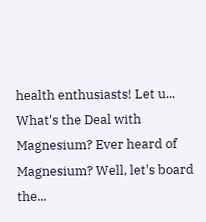health enthusiasts! Let u...
What's the Deal with Magnesium? Ever heard of Magnesium? Well, let's board the...